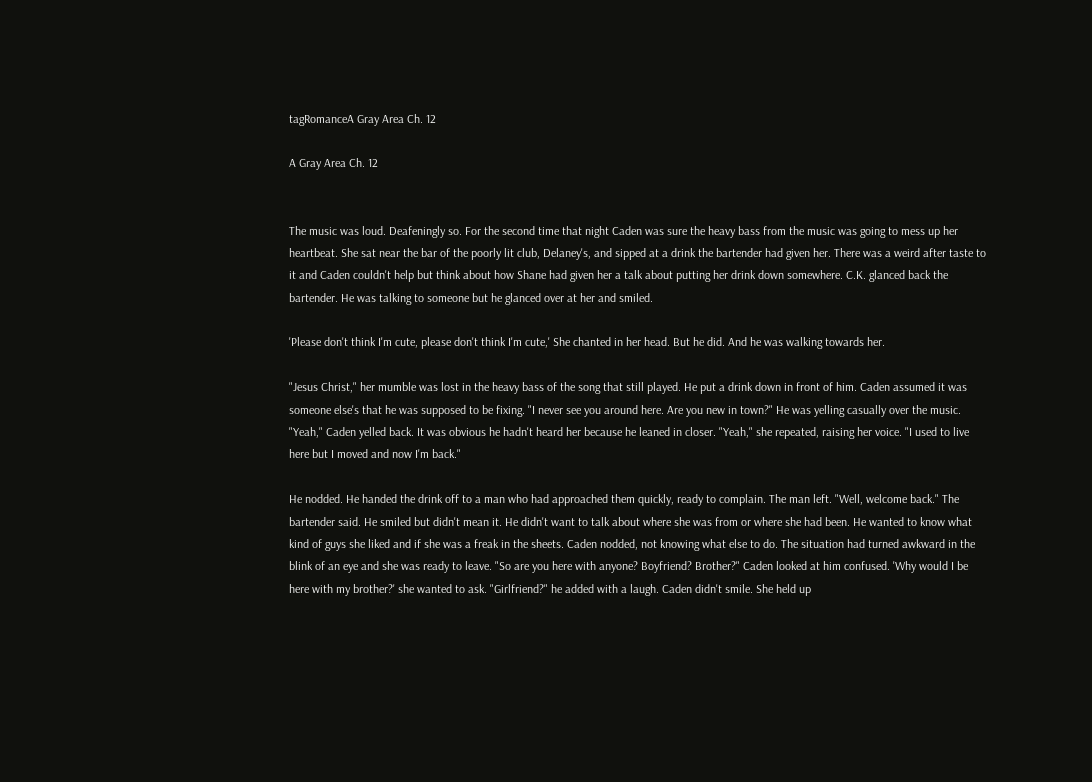tagRomanceA Gray Area Ch. 12

A Gray Area Ch. 12


The music was loud. Deafeningly so. For the second time that night Caden was sure the heavy bass from the music was going to mess up her heartbeat. She sat near the bar of the poorly lit club, Delaney's, and sipped at a drink the bartender had given her. There was a weird after taste to it and Caden couldn't help but think about how Shane had given her a talk about putting her drink down somewhere. C.K. glanced back the bartender. He was talking to someone but he glanced over at her and smiled.

'Please don't think I'm cute, please don't think I'm cute,' She chanted in her head. But he did. And he was walking towards her.

"Jesus Christ," her mumble was lost in the heavy bass of the song that still played. He put a drink down in front of him. Caden assumed it was someone else's that he was supposed to be fixing. "I never see you around here. Are you new in town?" He was yelling casually over the music. "Yeah," Caden yelled back. It was obvious he hadn't heard her because he leaned in closer. "Yeah," she repeated, raising her voice. "I used to live here but I moved and now I'm back."

He nodded. He handed the drink off to a man who had approached them quickly, ready to complain. The man left. "Well, welcome back." The bartender said. He smiled but didn't mean it. He didn't want to talk about where she was from or where she had been. He wanted to know what kind of guys she liked and if she was a freak in the sheets. Caden nodded, not knowing what else to do. The situation had turned awkward in the blink of an eye and she was ready to leave. "So are you here with anyone? Boyfriend? Brother?" Caden looked at him confused. 'Why would I be here with my brother?' she wanted to ask. "Girlfriend?" he added with a laugh. Caden didn't smile. She held up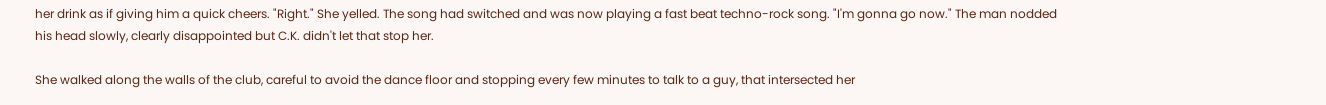her drink as if giving him a quick cheers. "Right." She yelled. The song had switched and was now playing a fast beat techno-rock song. "I'm gonna go now." The man nodded his head slowly, clearly disappointed but C.K. didn't let that stop her.

She walked along the walls of the club, careful to avoid the dance floor and stopping every few minutes to talk to a guy, that intersected her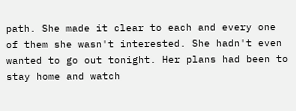path. She made it clear to each and every one of them she wasn't interested. She hadn't even wanted to go out tonight. Her plans had been to stay home and watch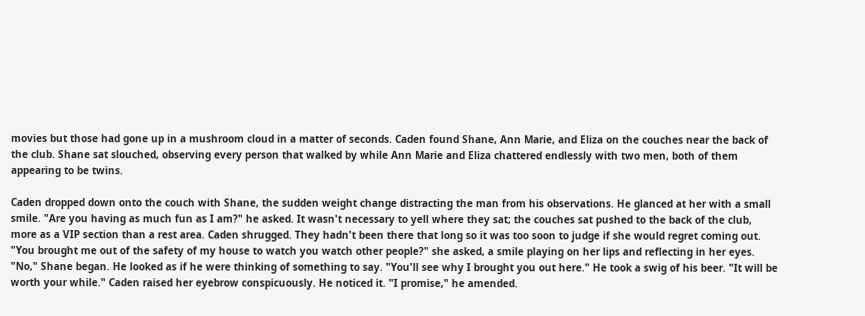movies but those had gone up in a mushroom cloud in a matter of seconds. Caden found Shane, Ann Marie, and Eliza on the couches near the back of the club. Shane sat slouched, observing every person that walked by while Ann Marie and Eliza chattered endlessly with two men, both of them appearing to be twins.

Caden dropped down onto the couch with Shane, the sudden weight change distracting the man from his observations. He glanced at her with a small smile. "Are you having as much fun as I am?" he asked. It wasn't necessary to yell where they sat; the couches sat pushed to the back of the club, more as a VIP section than a rest area. Caden shrugged. They hadn't been there that long so it was too soon to judge if she would regret coming out. "You brought me out of the safety of my house to watch you watch other people?" she asked, a smile playing on her lips and reflecting in her eyes. "No," Shane began. He looked as if he were thinking of something to say. "You'll see why I brought you out here." He took a swig of his beer. "It will be worth your while." Caden raised her eyebrow conspicuously. He noticed it. "I promise," he amended.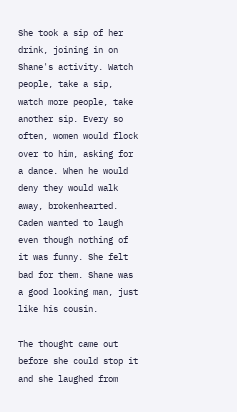She took a sip of her drink, joining in on Shane's activity. Watch people, take a sip, watch more people, take another sip. Every so often, women would flock over to him, asking for a dance. When he would deny they would walk away, brokenhearted. Caden wanted to laugh even though nothing of it was funny. She felt bad for them. Shane was a good looking man, just like his cousin.

The thought came out before she could stop it and she laughed from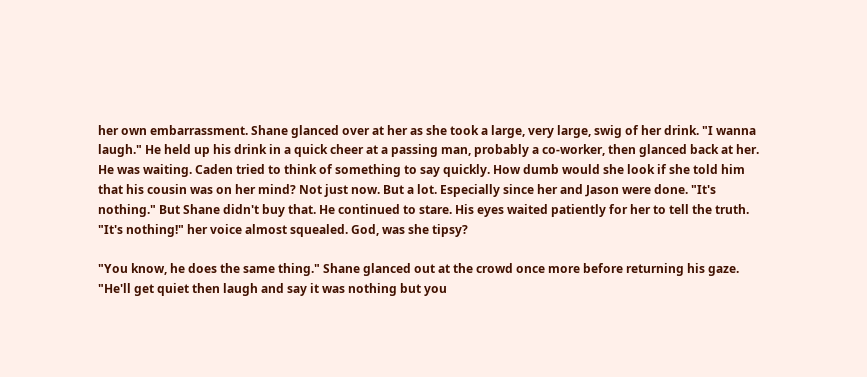her own embarrassment. Shane glanced over at her as she took a large, very large, swig of her drink. "I wanna laugh." He held up his drink in a quick cheer at a passing man, probably a co-worker, then glanced back at her. He was waiting. Caden tried to think of something to say quickly. How dumb would she look if she told him that his cousin was on her mind? Not just now. But a lot. Especially since her and Jason were done. "It's nothing." But Shane didn't buy that. He continued to stare. His eyes waited patiently for her to tell the truth. "It's nothing!" her voice almost squealed. God, was she tipsy?

"You know, he does the same thing." Shane glanced out at the crowd once more before returning his gaze. "He'll get quiet then laugh and say it was nothing but you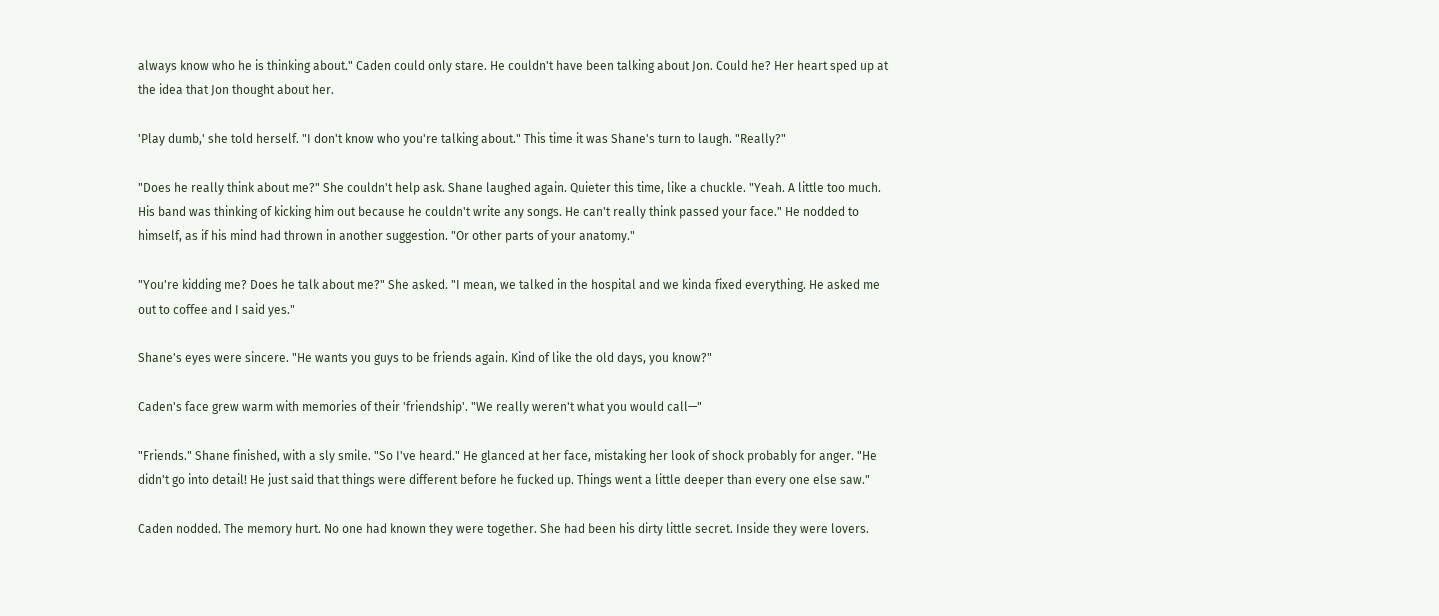always know who he is thinking about." Caden could only stare. He couldn't have been talking about Jon. Could he? Her heart sped up at the idea that Jon thought about her.

'Play dumb,' she told herself. "I don't know who you're talking about." This time it was Shane's turn to laugh. "Really?"

"Does he really think about me?" She couldn't help ask. Shane laughed again. Quieter this time, like a chuckle. "Yeah. A little too much. His band was thinking of kicking him out because he couldn't write any songs. He can't really think passed your face." He nodded to himself, as if his mind had thrown in another suggestion. "Or other parts of your anatomy."

"You're kidding me? Does he talk about me?" She asked. "I mean, we talked in the hospital and we kinda fixed everything. He asked me out to coffee and I said yes."

Shane's eyes were sincere. "He wants you guys to be friends again. Kind of like the old days, you know?"

Caden's face grew warm with memories of their 'friendship'. "We really weren't what you would call—"

"Friends." Shane finished, with a sly smile. "So I've heard." He glanced at her face, mistaking her look of shock probably for anger. "He didn't go into detail! He just said that things were different before he fucked up. Things went a little deeper than every one else saw."

Caden nodded. The memory hurt. No one had known they were together. She had been his dirty little secret. Inside they were lovers.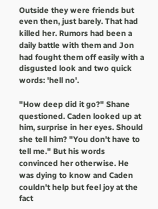Outside they were friends but even then, just barely. That had killed her. Rumors had been a daily battle with them and Jon had fought them off easily with a disgusted look and two quick words: 'hell no'.

"How deep did it go?" Shane questioned. Caden looked up at him, surprise in her eyes. Should she tell him? "You don't have to tell me." But his words convinced her otherwise. He was dying to know and Caden couldn't help but feel joy at the fact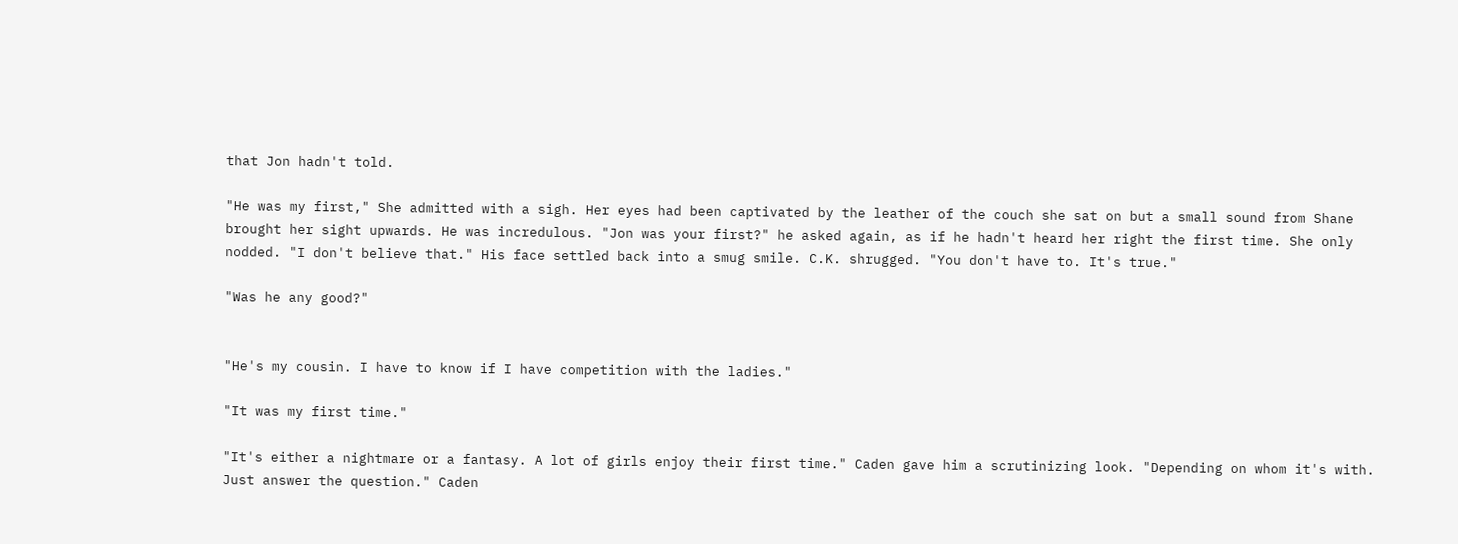that Jon hadn't told.

"He was my first," She admitted with a sigh. Her eyes had been captivated by the leather of the couch she sat on but a small sound from Shane brought her sight upwards. He was incredulous. "Jon was your first?" he asked again, as if he hadn't heard her right the first time. She only nodded. "I don't believe that." His face settled back into a smug smile. C.K. shrugged. "You don't have to. It's true."

"Was he any good?"


"He's my cousin. I have to know if I have competition with the ladies."

"It was my first time."

"It's either a nightmare or a fantasy. A lot of girls enjoy their first time." Caden gave him a scrutinizing look. "Depending on whom it's with. Just answer the question." Caden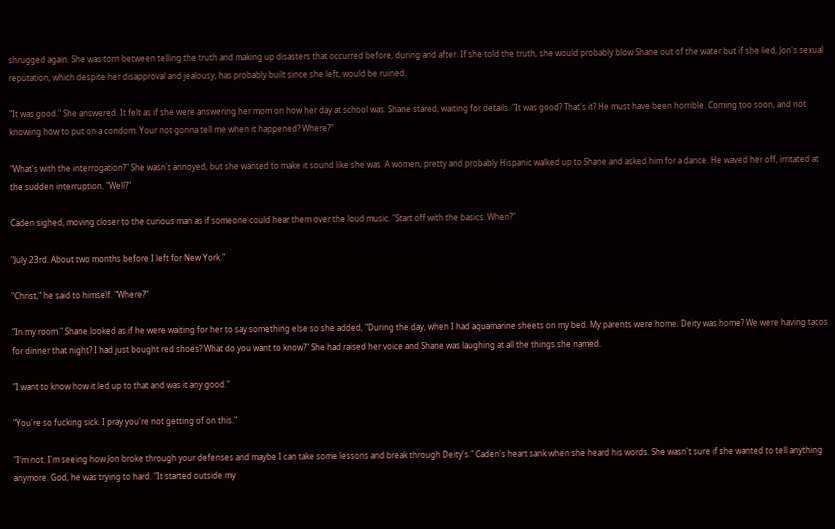shrugged again. She was torn between telling the truth and making up disasters that occurred before, during and after. If she told the truth, she would probably blow Shane out of the water but if she lied, Jon's sexual reputation, which despite her disapproval and jealousy, has probably built since she left, would be ruined.

"It was good." She answered. It felt as if she were answering her mom on how her day at school was. Shane stared, waiting for details. "It was good? That's it? He must have been horrible. Coming too soon, and not knowing how to put on a condom. Your not gonna tell me when it happened? Where?"

"What's with the interrogation?" She wasn't annoyed, but she wanted to make it sound like she was. A women, pretty and probably Hispanic walked up to Shane and asked him for a dance. He waved her off, irritated at the sudden interruption. "Well?"

Caden sighed, moving closer to the curious man as if someone could hear them over the loud music. "Start off with the basics. When?"

"July 23rd. About two months before I left for New York."

"Christ," he said to himself. "Where?"

"In my room." Shane looked as if he were waiting for her to say something else so she added, "During the day, when I had aquamarine sheets on my bed. My parents were home. Deity was home? We were having tacos for dinner that night? I had just bought red shoes? What do you want to know?" She had raised her voice and Shane was laughing at all the things she named.

"I want to know how it led up to that and was it any good."

"You're so fucking sick. I pray you're not getting of on this."

"I'm not. I'm seeing how Jon broke through your defenses and maybe I can take some lessons and break through Deity's." Caden's heart sank when she heard his words. She wasn't sure if she wanted to tell anything anymore. God, he was trying to hard. "It started outside my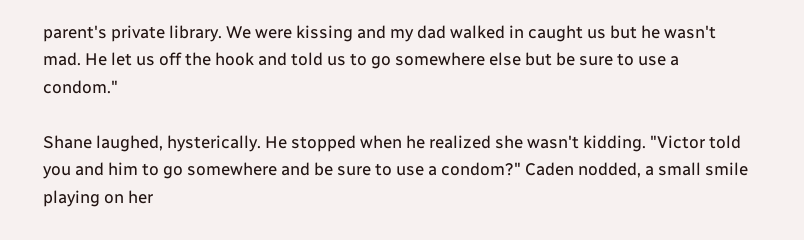parent's private library. We were kissing and my dad walked in caught us but he wasn't mad. He let us off the hook and told us to go somewhere else but be sure to use a condom."

Shane laughed, hysterically. He stopped when he realized she wasn't kidding. "Victor told you and him to go somewhere and be sure to use a condom?" Caden nodded, a small smile playing on her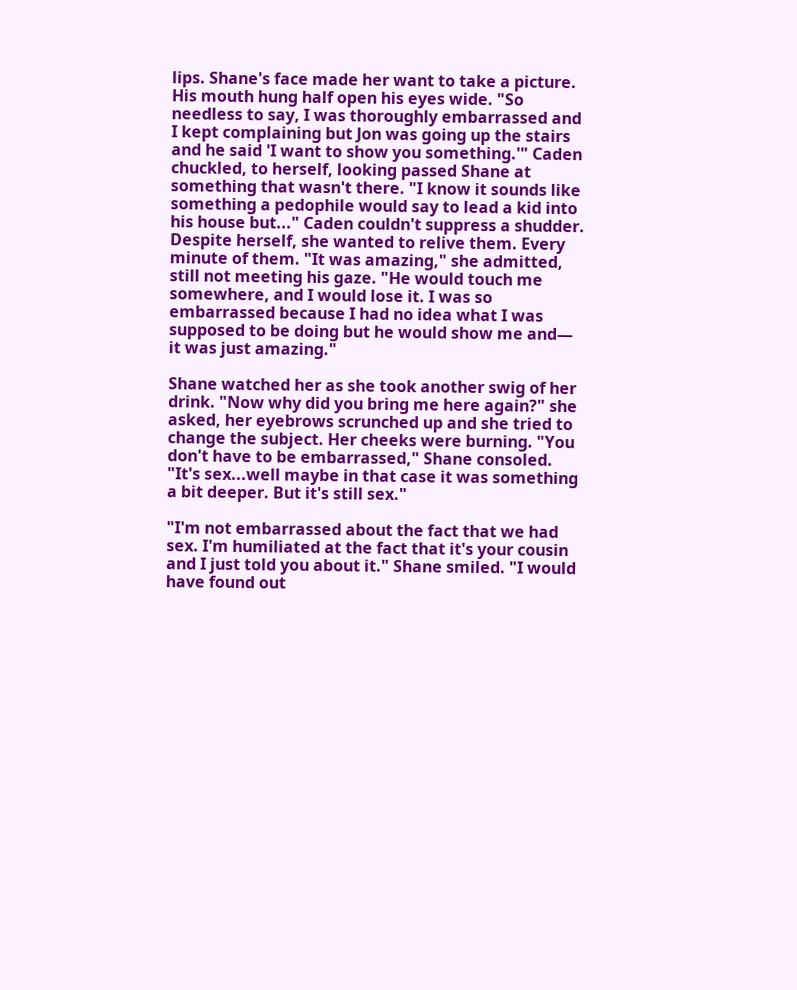lips. Shane's face made her want to take a picture. His mouth hung half open his eyes wide. "So needless to say, I was thoroughly embarrassed and I kept complaining but Jon was going up the stairs and he said 'I want to show you something.'" Caden chuckled, to herself, looking passed Shane at something that wasn't there. "I know it sounds like something a pedophile would say to lead a kid into his house but..." Caden couldn't suppress a shudder. Despite herself, she wanted to relive them. Every minute of them. "It was amazing," she admitted, still not meeting his gaze. "He would touch me somewhere, and I would lose it. I was so embarrassed because I had no idea what I was supposed to be doing but he would show me and— it was just amazing."

Shane watched her as she took another swig of her drink. "Now why did you bring me here again?" she asked, her eyebrows scrunched up and she tried to change the subject. Her cheeks were burning. "You don't have to be embarrassed," Shane consoled. "It's sex...well maybe in that case it was something a bit deeper. But it's still sex."

"I'm not embarrassed about the fact that we had sex. I'm humiliated at the fact that it's your cousin and I just told you about it." Shane smiled. "I would have found out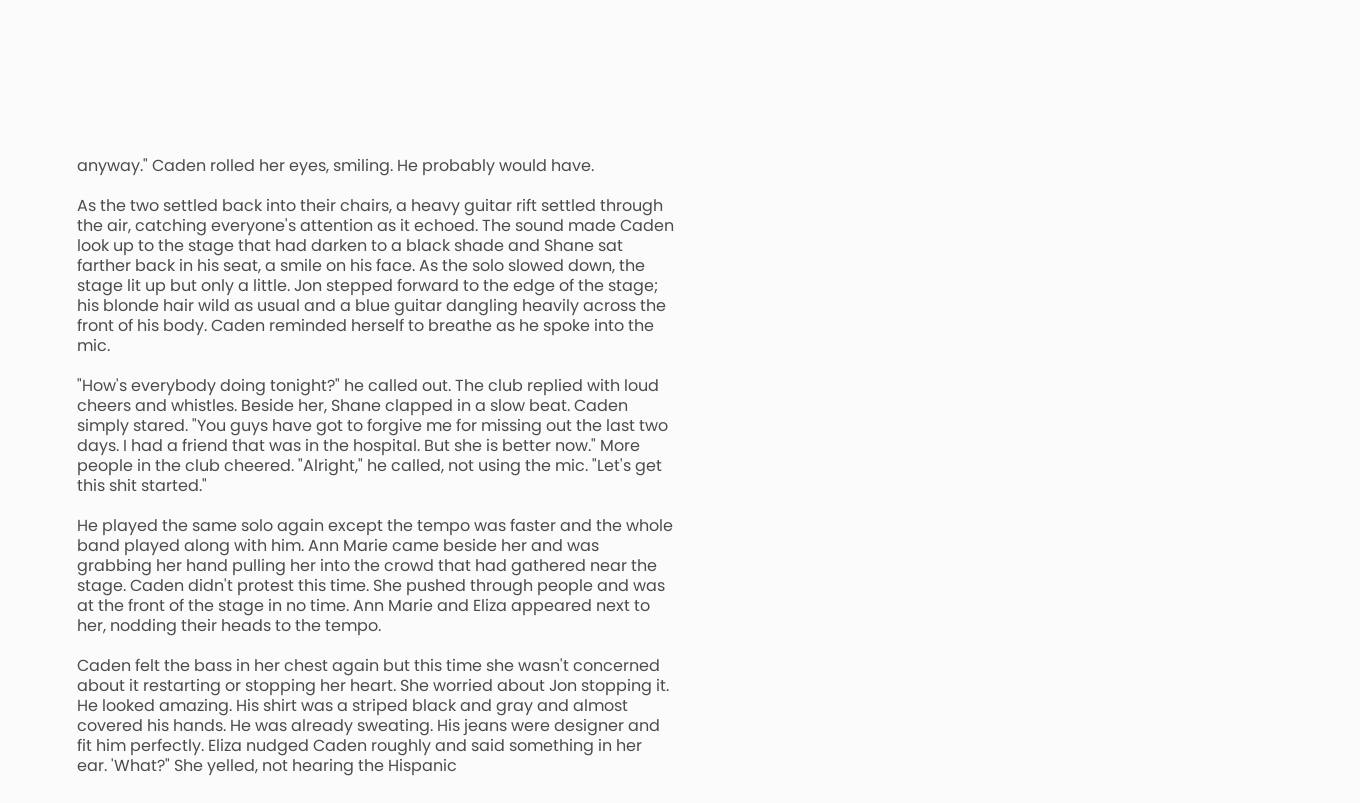anyway." Caden rolled her eyes, smiling. He probably would have.

As the two settled back into their chairs, a heavy guitar rift settled through the air, catching everyone's attention as it echoed. The sound made Caden look up to the stage that had darken to a black shade and Shane sat farther back in his seat, a smile on his face. As the solo slowed down, the stage lit up but only a little. Jon stepped forward to the edge of the stage; his blonde hair wild as usual and a blue guitar dangling heavily across the front of his body. Caden reminded herself to breathe as he spoke into the mic.

"How's everybody doing tonight?" he called out. The club replied with loud cheers and whistles. Beside her, Shane clapped in a slow beat. Caden simply stared. "You guys have got to forgive me for missing out the last two days. I had a friend that was in the hospital. But she is better now." More people in the club cheered. "Alright," he called, not using the mic. "Let's get this shit started."

He played the same solo again except the tempo was faster and the whole band played along with him. Ann Marie came beside her and was grabbing her hand pulling her into the crowd that had gathered near the stage. Caden didn't protest this time. She pushed through people and was at the front of the stage in no time. Ann Marie and Eliza appeared next to her, nodding their heads to the tempo.

Caden felt the bass in her chest again but this time she wasn't concerned about it restarting or stopping her heart. She worried about Jon stopping it. He looked amazing. His shirt was a striped black and gray and almost covered his hands. He was already sweating. His jeans were designer and fit him perfectly. Eliza nudged Caden roughly and said something in her ear. 'What?" She yelled, not hearing the Hispanic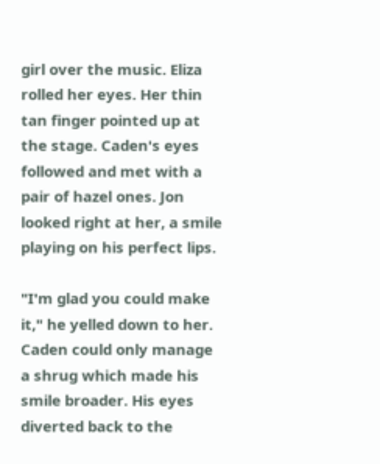girl over the music. Eliza rolled her eyes. Her thin tan finger pointed up at the stage. Caden's eyes followed and met with a pair of hazel ones. Jon looked right at her, a smile playing on his perfect lips.

"I'm glad you could make it," he yelled down to her. Caden could only manage a shrug which made his smile broader. His eyes diverted back to the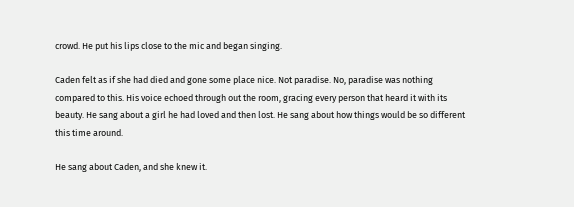crowd. He put his lips close to the mic and began singing.

Caden felt as if she had died and gone some place nice. Not paradise. No, paradise was nothing compared to this. His voice echoed through out the room, gracing every person that heard it with its beauty. He sang about a girl he had loved and then lost. He sang about how things would be so different this time around.

He sang about Caden, and she knew it.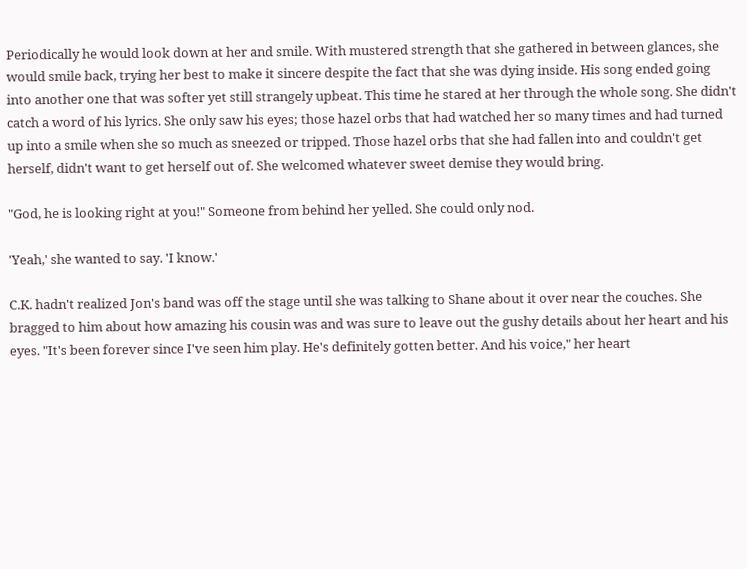Periodically he would look down at her and smile. With mustered strength that she gathered in between glances, she would smile back, trying her best to make it sincere despite the fact that she was dying inside. His song ended going into another one that was softer yet still strangely upbeat. This time he stared at her through the whole song. She didn't catch a word of his lyrics. She only saw his eyes; those hazel orbs that had watched her so many times and had turned up into a smile when she so much as sneezed or tripped. Those hazel orbs that she had fallen into and couldn't get herself, didn't want to get herself out of. She welcomed whatever sweet demise they would bring.

"God, he is looking right at you!" Someone from behind her yelled. She could only nod.

'Yeah,' she wanted to say. 'I know.'

C.K. hadn't realized Jon's band was off the stage until she was talking to Shane about it over near the couches. She bragged to him about how amazing his cousin was and was sure to leave out the gushy details about her heart and his eyes. "It's been forever since I've seen him play. He's definitely gotten better. And his voice," her heart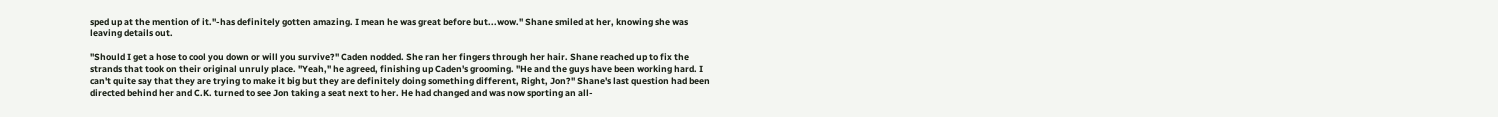sped up at the mention of it."-has definitely gotten amazing. I mean he was great before but...wow." Shane smiled at her, knowing she was leaving details out.

"Should I get a hose to cool you down or will you survive?" Caden nodded. She ran her fingers through her hair. Shane reached up to fix the strands that took on their original unruly place. "Yeah," he agreed, finishing up Caden's grooming. "He and the guys have been working hard. I can't quite say that they are trying to make it big but they are definitely doing something different, Right, Jon?" Shane's last question had been directed behind her and C.K. turned to see Jon taking a seat next to her. He had changed and was now sporting an all-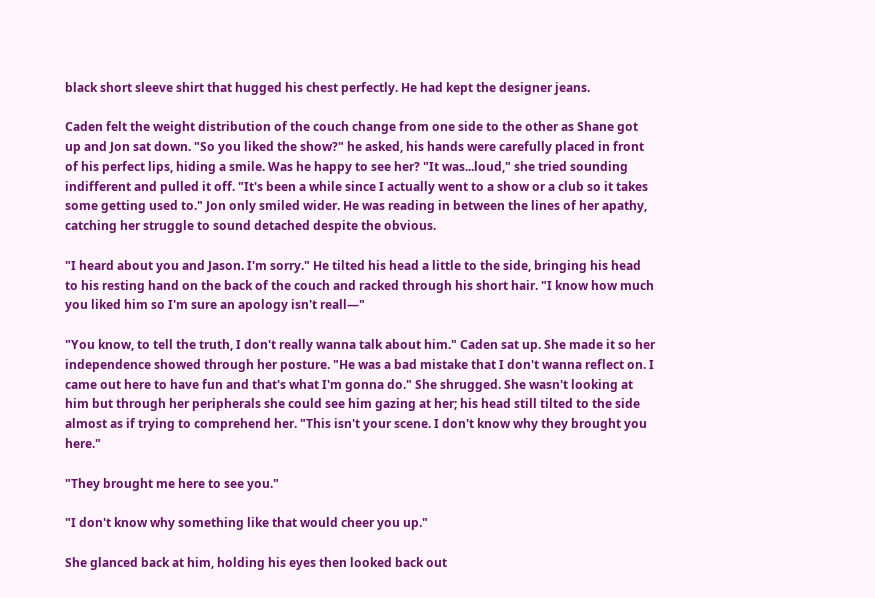black short sleeve shirt that hugged his chest perfectly. He had kept the designer jeans.

Caden felt the weight distribution of the couch change from one side to the other as Shane got up and Jon sat down. "So you liked the show?" he asked, his hands were carefully placed in front of his perfect lips, hiding a smile. Was he happy to see her? "It was...loud," she tried sounding indifferent and pulled it off. "It's been a while since I actually went to a show or a club so it takes some getting used to." Jon only smiled wider. He was reading in between the lines of her apathy, catching her struggle to sound detached despite the obvious.

"I heard about you and Jason. I'm sorry." He tilted his head a little to the side, bringing his head to his resting hand on the back of the couch and racked through his short hair. "I know how much you liked him so I'm sure an apology isn't reall—"

"You know, to tell the truth, I don't really wanna talk about him." Caden sat up. She made it so her independence showed through her posture. "He was a bad mistake that I don't wanna reflect on. I came out here to have fun and that's what I'm gonna do." She shrugged. She wasn't looking at him but through her peripherals she could see him gazing at her; his head still tilted to the side almost as if trying to comprehend her. "This isn't your scene. I don't know why they brought you here."

"They brought me here to see you."

"I don't know why something like that would cheer you up."

She glanced back at him, holding his eyes then looked back out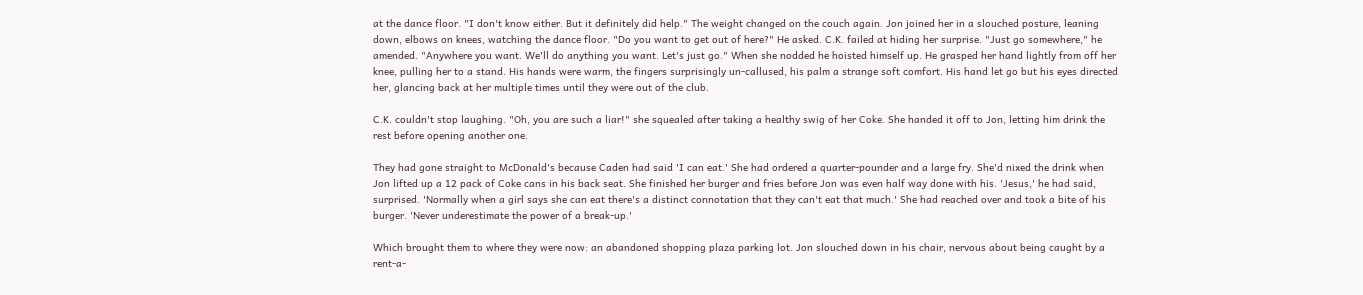at the dance floor. "I don't know either. But it definitely did help." The weight changed on the couch again. Jon joined her in a slouched posture, leaning down, elbows on knees, watching the dance floor. "Do you want to get out of here?" He asked. C.K. failed at hiding her surprise. "Just go somewhere," he amended. "Anywhere you want. We'll do anything you want. Let's just go." When she nodded he hoisted himself up. He grasped her hand lightly from off her knee, pulling her to a stand. His hands were warm, the fingers surprisingly un-callused, his palm a strange soft comfort. His hand let go but his eyes directed her, glancing back at her multiple times until they were out of the club.

C.K. couldn't stop laughing. "Oh, you are such a liar!" she squealed after taking a healthy swig of her Coke. She handed it off to Jon, letting him drink the rest before opening another one.

They had gone straight to McDonald's because Caden had said 'I can eat.' She had ordered a quarter-pounder and a large fry. She'd nixed the drink when Jon lifted up a 12 pack of Coke cans in his back seat. She finished her burger and fries before Jon was even half way done with his. 'Jesus,' he had said, surprised. 'Normally when a girl says she can eat there's a distinct connotation that they can't eat that much.' She had reached over and took a bite of his burger. 'Never underestimate the power of a break-up.'

Which brought them to where they were now: an abandoned shopping plaza parking lot. Jon slouched down in his chair, nervous about being caught by a rent-a-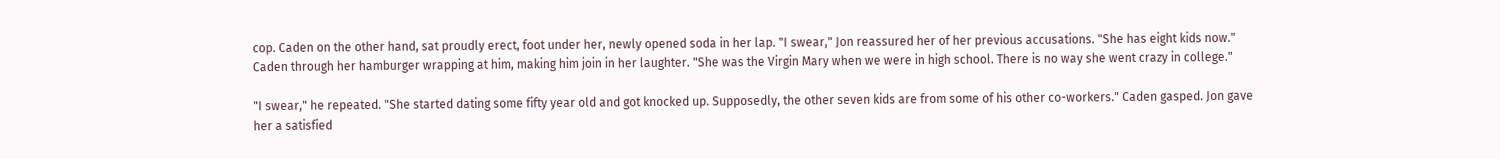cop. Caden on the other hand, sat proudly erect, foot under her, newly opened soda in her lap. "I swear," Jon reassured her of her previous accusations. "She has eight kids now." Caden through her hamburger wrapping at him, making him join in her laughter. "She was the Virgin Mary when we were in high school. There is no way she went crazy in college."

"I swear," he repeated. "She started dating some fifty year old and got knocked up. Supposedly, the other seven kids are from some of his other co-workers." Caden gasped. Jon gave her a satisfied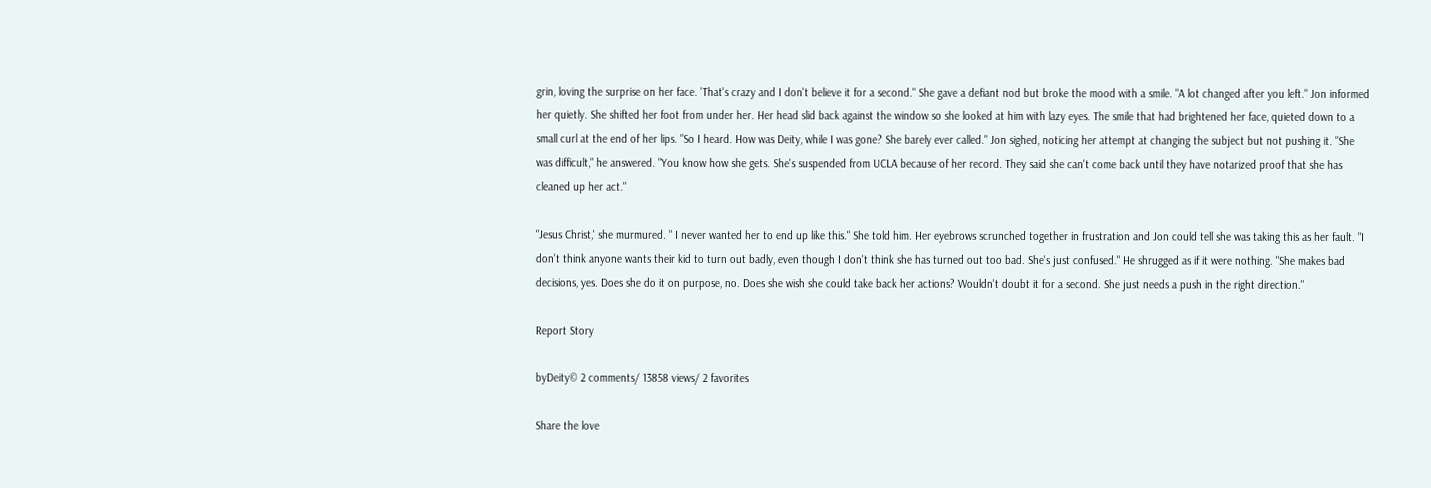grin, loving the surprise on her face. 'That's crazy and I don't believe it for a second." She gave a defiant nod but broke the mood with a smile. "A lot changed after you left." Jon informed her quietly. She shifted her foot from under her. Her head slid back against the window so she looked at him with lazy eyes. The smile that had brightened her face, quieted down to a small curl at the end of her lips. "So I heard. How was Deity, while I was gone? She barely ever called." Jon sighed, noticing her attempt at changing the subject but not pushing it. "She was difficult," he answered. "You know how she gets. She's suspended from UCLA because of her record. They said she can't come back until they have notarized proof that she has cleaned up her act."

"Jesus Christ,' she murmured. " I never wanted her to end up like this." She told him. Her eyebrows scrunched together in frustration and Jon could tell she was taking this as her fault. "I don't think anyone wants their kid to turn out badly, even though I don't think she has turned out too bad. She's just confused." He shrugged as if it were nothing. "She makes bad decisions, yes. Does she do it on purpose, no. Does she wish she could take back her actions? Wouldn't doubt it for a second. She just needs a push in the right direction."

Report Story

byDeity© 2 comments/ 13858 views/ 2 favorites

Share the love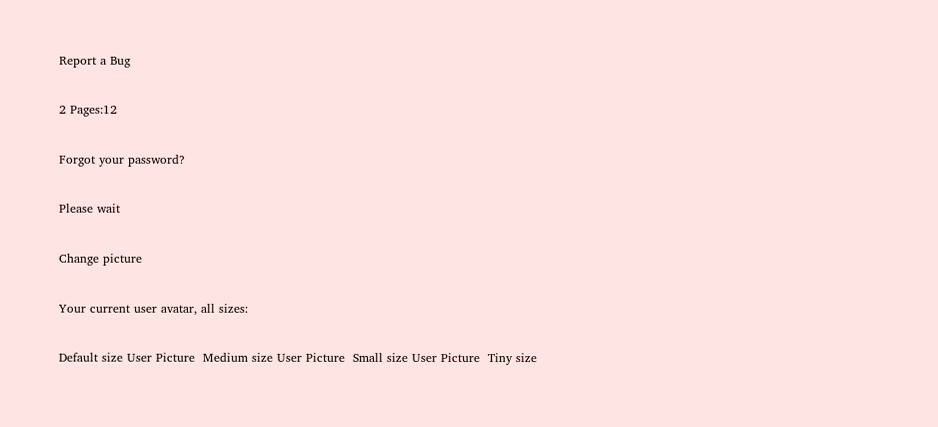Report a Bug

2 Pages:12

Forgot your password?

Please wait

Change picture

Your current user avatar, all sizes:

Default size User Picture  Medium size User Picture  Small size User Picture  Tiny size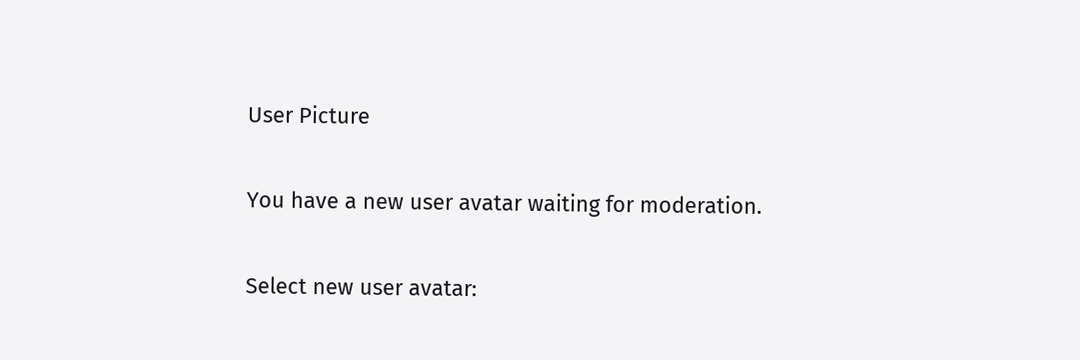User Picture

You have a new user avatar waiting for moderation.

Select new user avatar: